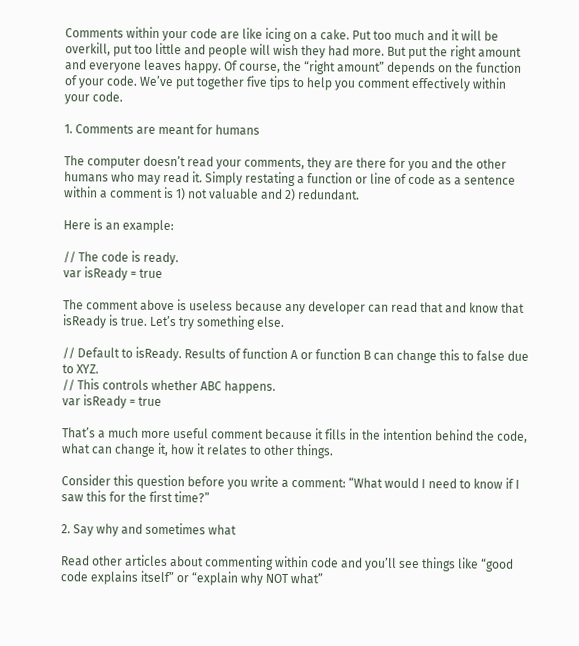Comments within your code are like icing on a cake. Put too much and it will be overkill, put too little and people will wish they had more. But put the right amount and everyone leaves happy. Of course, the “right amount” depends on the function of your code. We’ve put together five tips to help you comment effectively within your code.

1. Comments are meant for humans

The computer doesn’t read your comments, they are there for you and the other humans who may read it. Simply restating a function or line of code as a sentence within a comment is 1) not valuable and 2) redundant.

Here is an example:

// The code is ready.
var isReady = true

The comment above is useless because any developer can read that and know that isReady is true. Let’s try something else.

// Default to isReady. Results of function A or function B can change this to false due to XYZ.
// This controls whether ABC happens.
var isReady = true

That’s a much more useful comment because it fills in the intention behind the code, what can change it, how it relates to other things.

Consider this question before you write a comment: “What would I need to know if I saw this for the first time?”

2. Say why and sometimes what

Read other articles about commenting within code and you’ll see things like “good code explains itself” or “explain why NOT what”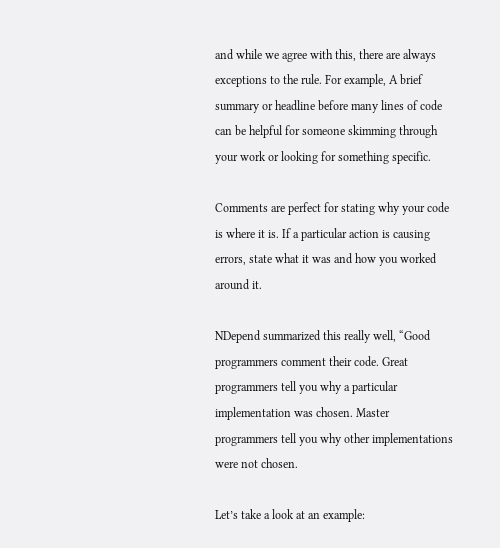and while we agree with this, there are always exceptions to the rule. For example, A brief summary or headline before many lines of code can be helpful for someone skimming through your work or looking for something specific.

Comments are perfect for stating why your code is where it is. If a particular action is causing errors, state what it was and how you worked around it.

NDepend summarized this really well, “Good programmers comment their code. Great programmers tell you why a particular implementation was chosen. Master programmers tell you why other implementations were not chosen.

Let’s take a look at an example: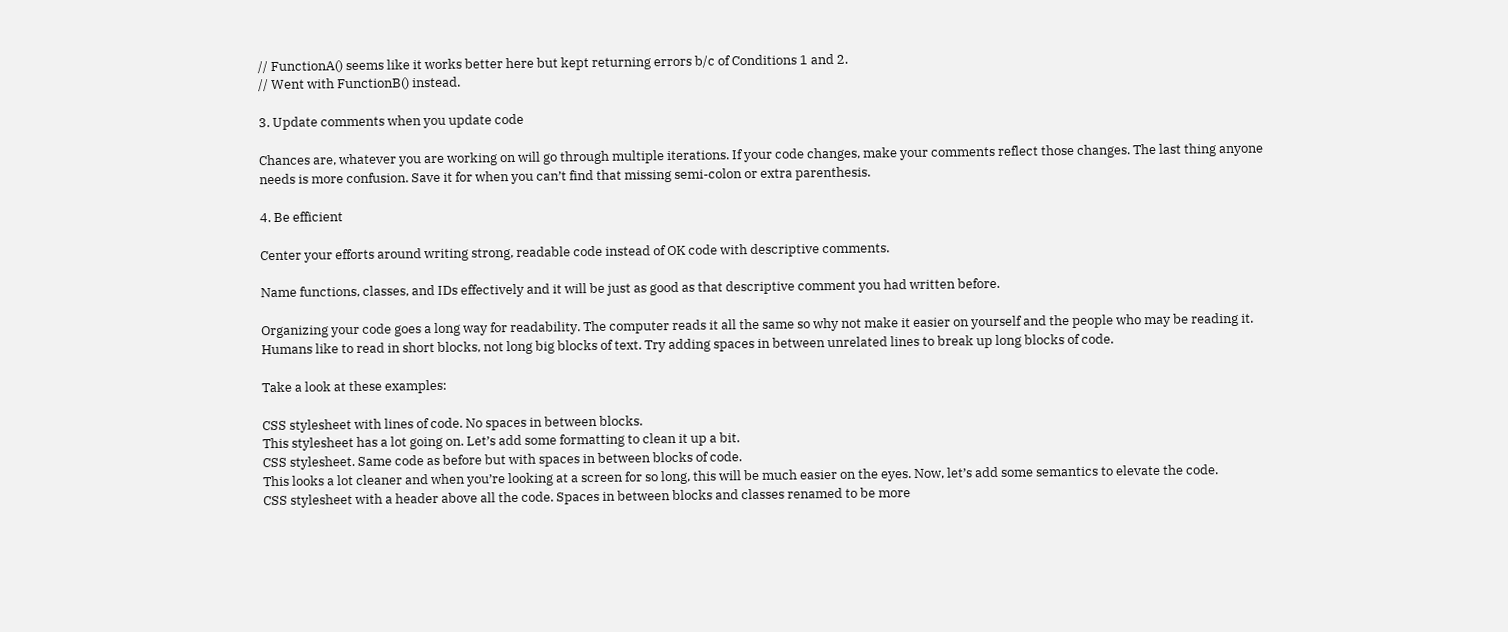// FunctionA() seems like it works better here but kept returning errors b/c of Conditions 1 and 2.
// Went with FunctionB() instead.

3. Update comments when you update code

Chances are, whatever you are working on will go through multiple iterations. If your code changes, make your comments reflect those changes. The last thing anyone needs is more confusion. Save it for when you can’t find that missing semi-colon or extra parenthesis.

4. Be efficient

Center your efforts around writing strong, readable code instead of OK code with descriptive comments.

Name functions, classes, and IDs effectively and it will be just as good as that descriptive comment you had written before.

Organizing your code goes a long way for readability. The computer reads it all the same so why not make it easier on yourself and the people who may be reading it. Humans like to read in short blocks, not long big blocks of text. Try adding spaces in between unrelated lines to break up long blocks of code.

Take a look at these examples:

CSS stylesheet with lines of code. No spaces in between blocks.
This stylesheet has a lot going on. Let’s add some formatting to clean it up a bit.
CSS stylesheet. Same code as before but with spaces in between blocks of code.
This looks a lot cleaner and when you’re looking at a screen for so long, this will be much easier on the eyes. Now, let’s add some semantics to elevate the code.
CSS stylesheet with a header above all the code. Spaces in between blocks and classes renamed to be more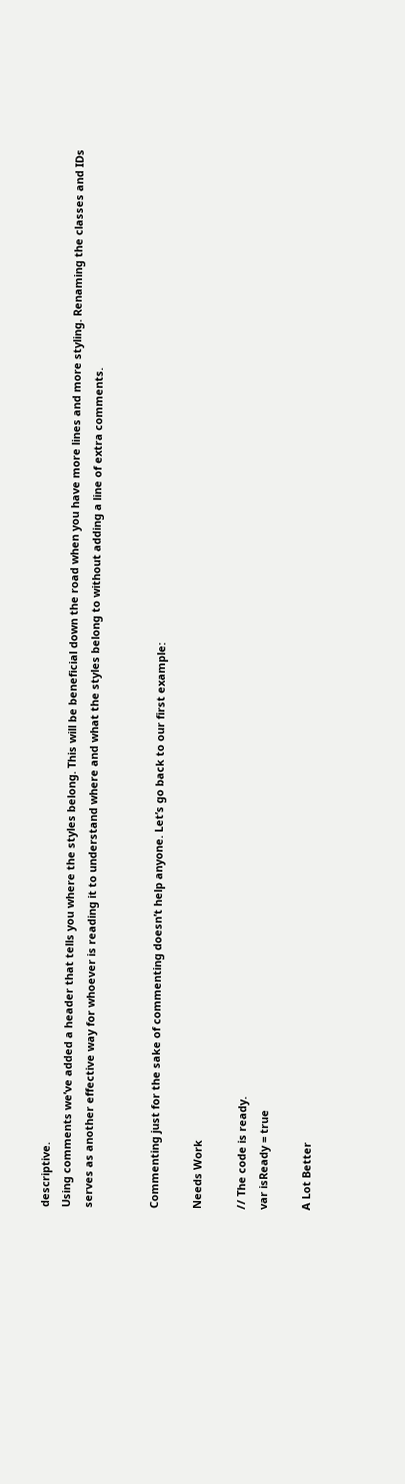descriptive.
Using comments we’ve added a header that tells you where the styles belong. This will be beneficial down the road when you have more lines and more styling. Renaming the classes and IDs serves as another effective way for whoever is reading it to understand where and what the styles belong to without adding a line of extra comments.


Commenting just for the sake of commenting doesn’t help anyone. Let’s go back to our first example:

Needs Work

// The code is ready.
var isReady = true

A Lot Better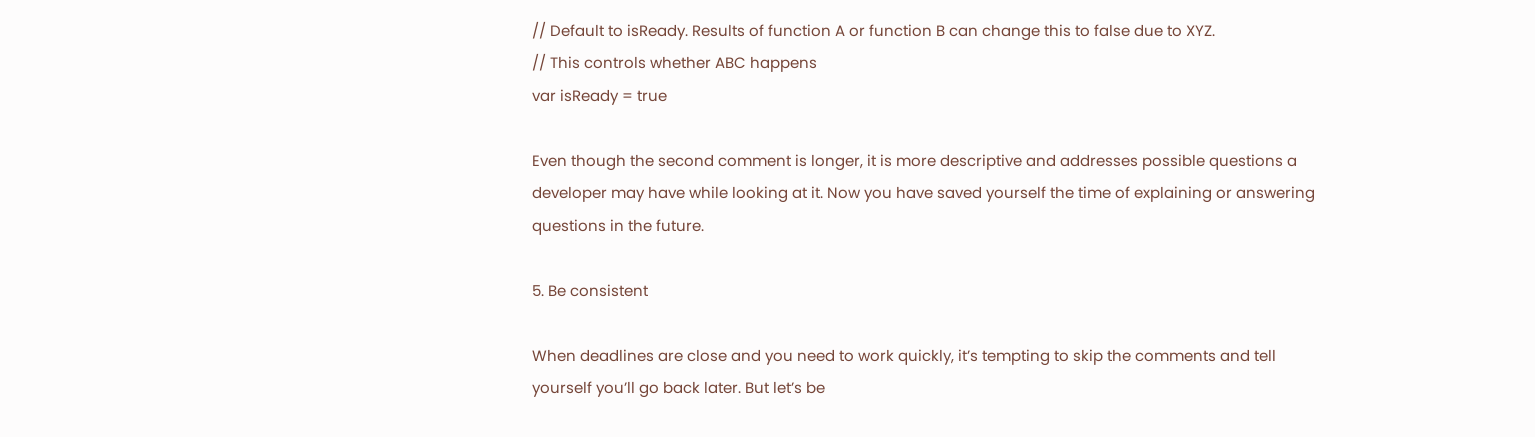// Default to isReady. Results of function A or function B can change this to false due to XYZ.
// This controls whether ABC happens
var isReady = true

Even though the second comment is longer, it is more descriptive and addresses possible questions a developer may have while looking at it. Now you have saved yourself the time of explaining or answering questions in the future.

5. Be consistent

When deadlines are close and you need to work quickly, it’s tempting to skip the comments and tell yourself you’ll go back later. But let’s be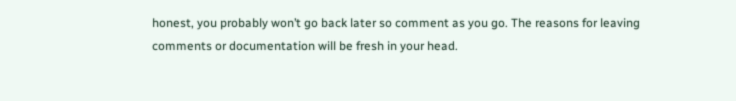honest, you probably won’t go back later so comment as you go. The reasons for leaving comments or documentation will be fresh in your head.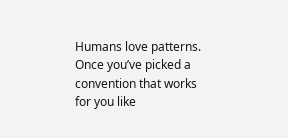Humans love patterns. Once you’ve picked a convention that works for you like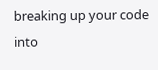breaking up your code into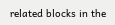related blocks in the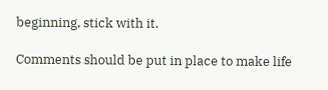beginning, stick with it.

Comments should be put in place to make life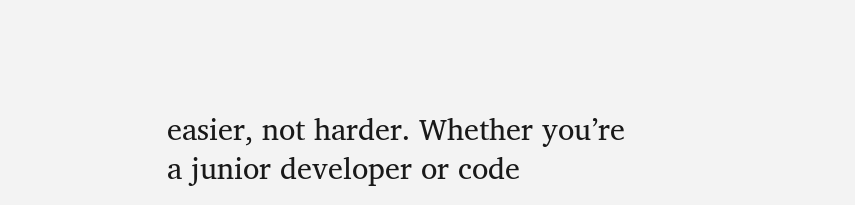easier, not harder. Whether you’re a junior developer or code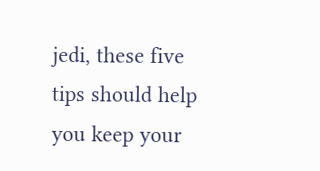jedi, these five tips should help you keep your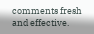comments fresh and effective.